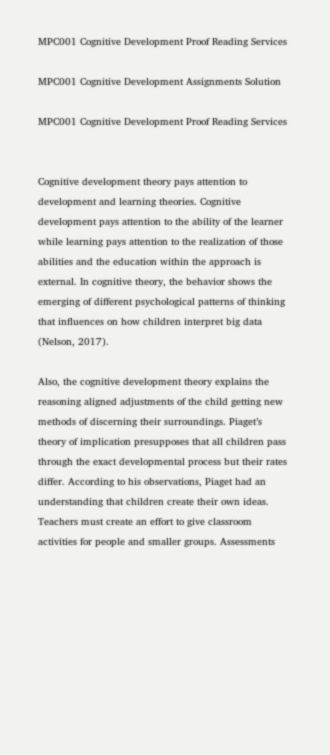MPC001 Cognitive Development Proof Reading Services

MPC001 Cognitive Development Assignments Solution

MPC001 Cognitive Development Proof Reading Services


Cognitive development theory pays attention to development and learning theories. Cognitive development pays attention to the ability of the learner while learning pays attention to the realization of those abilities and the education within the approach is external. In cognitive theory, the behavior shows the emerging of different psychological patterns of thinking that influences on how children interpret big data (Nelson, 2017).

Also, the cognitive development theory explains the reasoning aligned adjustments of the child getting new methods of discerning their surroundings. Piaget’s theory of implication presupposes that all children pass through the exact developmental process but their rates differ. According to his observations, Piaget had an understanding that children create their own ideas. Teachers must create an effort to give classroom activities for people and smaller groups. Assessments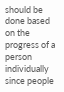should be done based on the progress of a person individually since people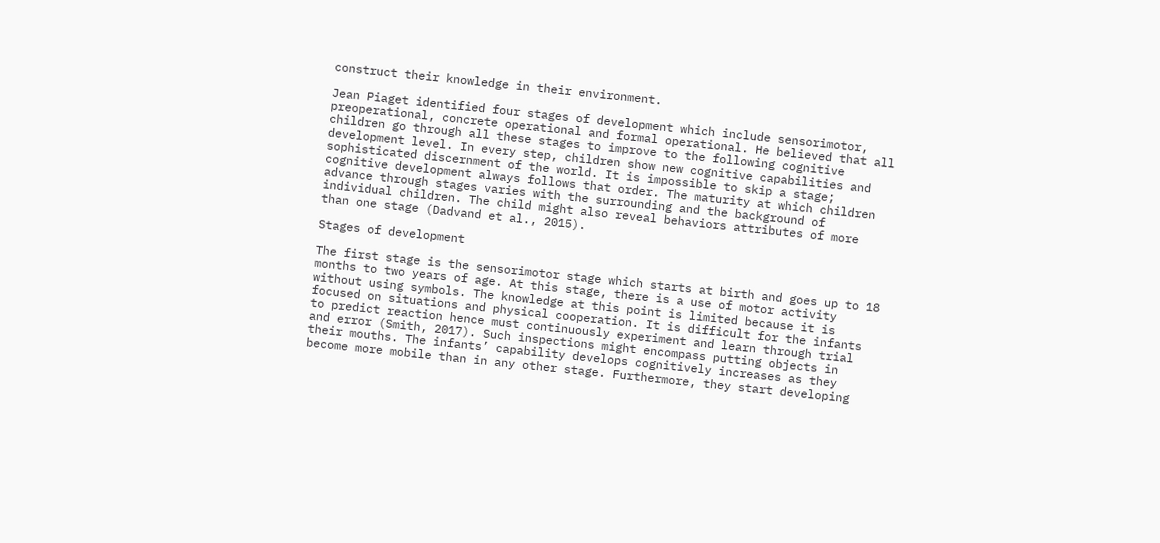construct their knowledge in their environment.

Jean Piaget identified four stages of development which include sensorimotor, preoperational, concrete operational and formal operational. He believed that all children go through all these stages to improve to the following cognitive development level. In every step, children show new cognitive capabilities and sophisticated discernment of the world. It is impossible to skip a stage; cognitive development always follows that order. The maturity at which children advance through stages varies with the surrounding and the background of individual children. The child might also reveal behaviors attributes of more than one stage (Dadvand et al., 2015).

Stages of development

The first stage is the sensorimotor stage which starts at birth and goes up to 18 months to two years of age. At this stage, there is a use of motor activity without using symbols. The knowledge at this point is limited because it is focused on situations and physical cooperation. It is difficult for the infants to predict reaction hence must continuously experiment and learn through trial and error (Smith, 2017). Such inspections might encompass putting objects in their mouths. The infants’ capability develops cognitively increases as they become more mobile than in any other stage. Furthermore, they start developing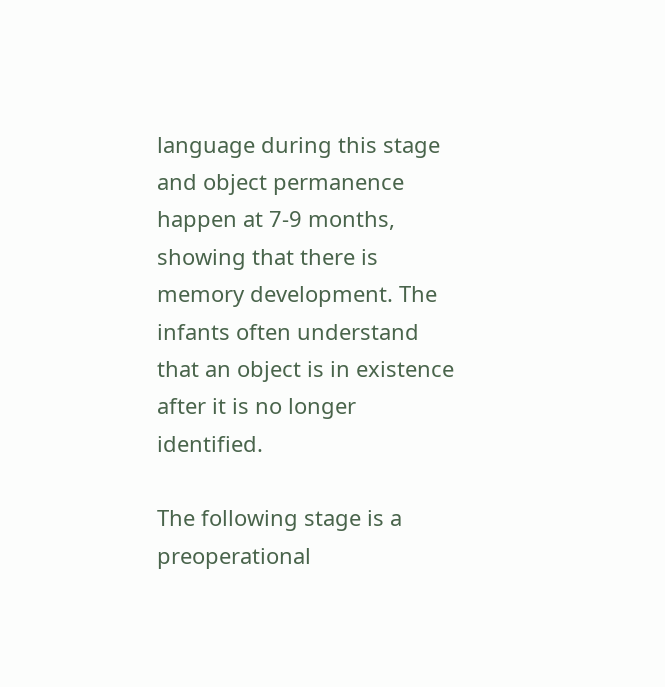language during this stage and object permanence happen at 7-9 months, showing that there is memory development. The infants often understand that an object is in existence after it is no longer identified.

The following stage is a preoperational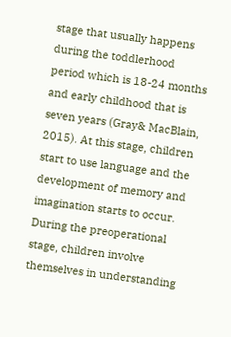stage that usually happens during the toddlerhood period which is 18-24 months and early childhood that is seven years (Gray& MacBlain, 2015). At this stage, children start to use language and the development of memory and imagination starts to occur. During the preoperational stage, children involve themselves in understanding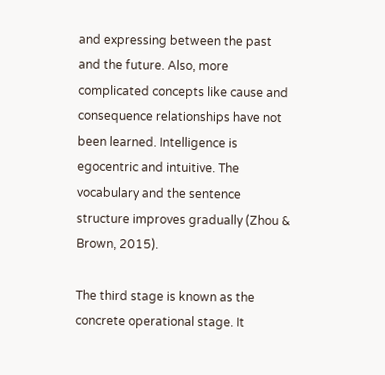and expressing between the past and the future. Also, more complicated concepts like cause and consequence relationships have not been learned. Intelligence is egocentric and intuitive. The vocabulary and the sentence structure improves gradually (Zhou & Brown, 2015).

The third stage is known as the concrete operational stage. It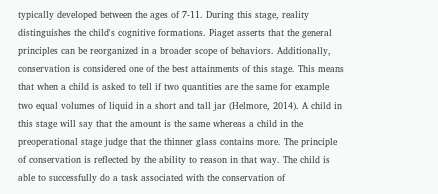typically developed between the ages of 7-11. During this stage, reality distinguishes the child's cognitive formations. Piaget asserts that the general principles can be reorganized in a broader scope of behaviors. Additionally, conservation is considered one of the best attainments of this stage. This means that when a child is asked to tell if two quantities are the same for example two equal volumes of liquid in a short and tall jar (Helmore, 2014). A child in this stage will say that the amount is the same whereas a child in the preoperational stage judge that the thinner glass contains more. The principle of conservation is reflected by the ability to reason in that way. The child is able to successfully do a task associated with the conservation of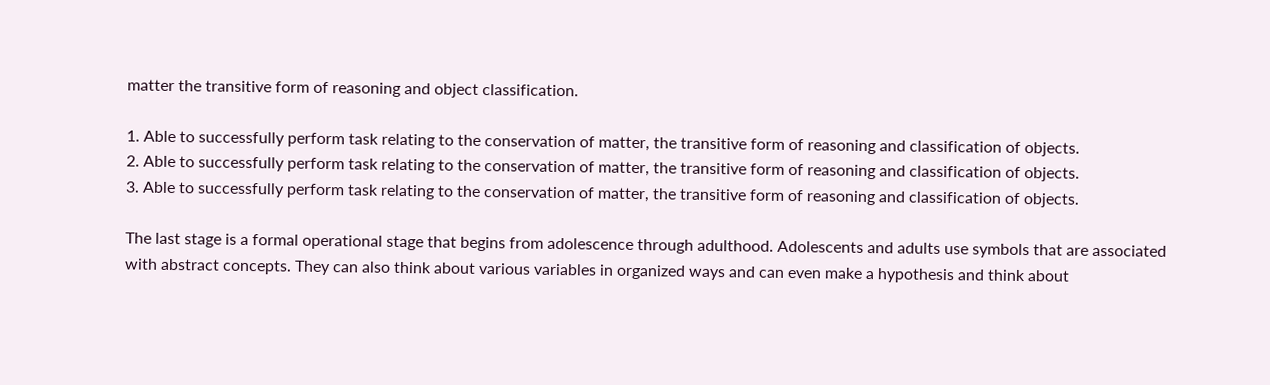matter the transitive form of reasoning and object classification.

1. Able to successfully perform task relating to the conservation of matter, the transitive form of reasoning and classification of objects.
2. Able to successfully perform task relating to the conservation of matter, the transitive form of reasoning and classification of objects.
3. Able to successfully perform task relating to the conservation of matter, the transitive form of reasoning and classification of objects.

The last stage is a formal operational stage that begins from adolescence through adulthood. Adolescents and adults use symbols that are associated with abstract concepts. They can also think about various variables in organized ways and can even make a hypothesis and think about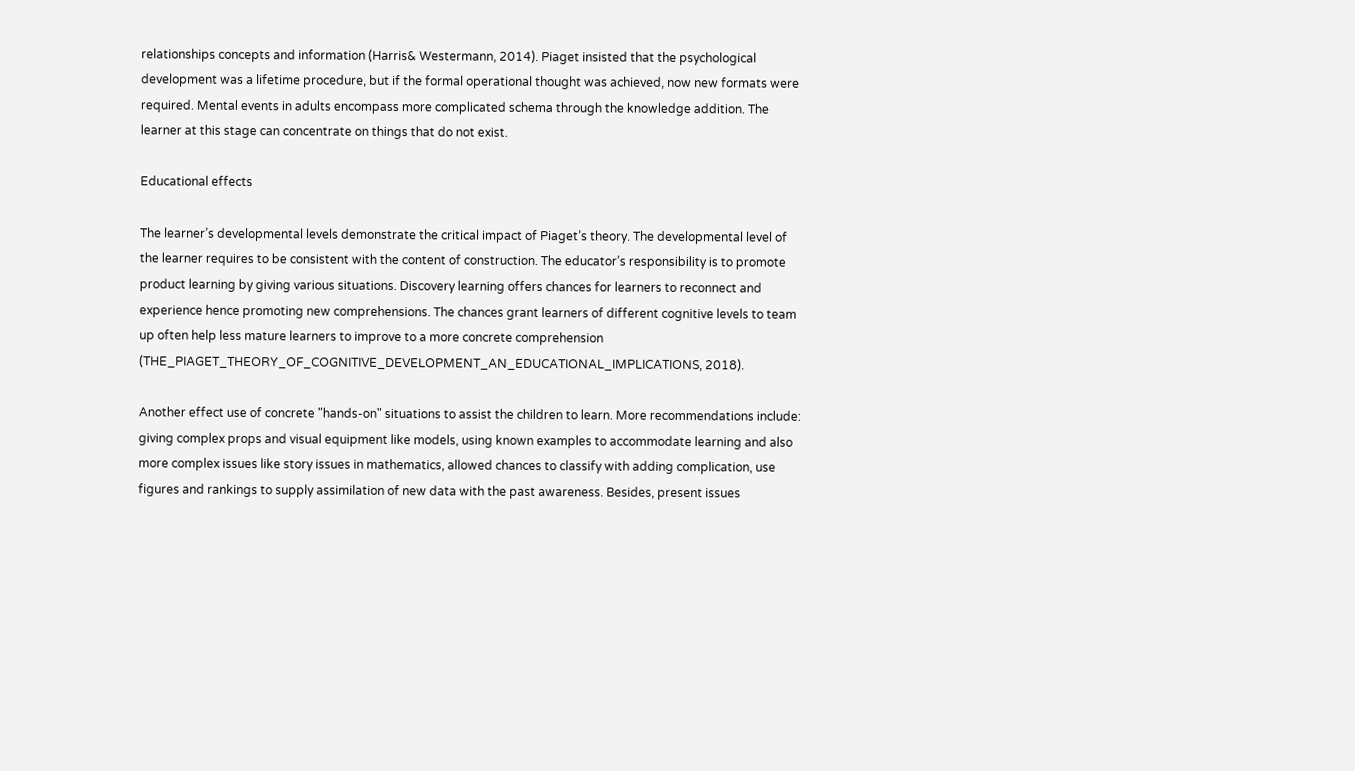relationships concepts and information (Harris& Westermann, 2014). Piaget insisted that the psychological development was a lifetime procedure, but if the formal operational thought was achieved, now new formats were required. Mental events in adults encompass more complicated schema through the knowledge addition. The learner at this stage can concentrate on things that do not exist.

Educational effects

The learner’s developmental levels demonstrate the critical impact of Piaget’s theory. The developmental level of the learner requires to be consistent with the content of construction. The educator’s responsibility is to promote product learning by giving various situations. Discovery learning offers chances for learners to reconnect and experience hence promoting new comprehensions. The chances grant learners of different cognitive levels to team up often help less mature learners to improve to a more concrete comprehension (THE_PIAGET_THEORY_OF_COGNITIVE_DEVELOPMENT_AN_EDUCATIONAL_IMPLICATIONS, 2018).

Another effect use of concrete "hands-on" situations to assist the children to learn. More recommendations include: giving complex props and visual equipment like models, using known examples to accommodate learning and also more complex issues like story issues in mathematics, allowed chances to classify with adding complication, use figures and rankings to supply assimilation of new data with the past awareness. Besides, present issues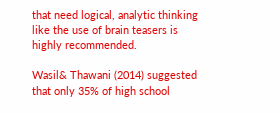that need logical, analytic thinking like the use of brain teasers is highly recommended.

Wasil& Thawani (2014) suggested that only 35% of high school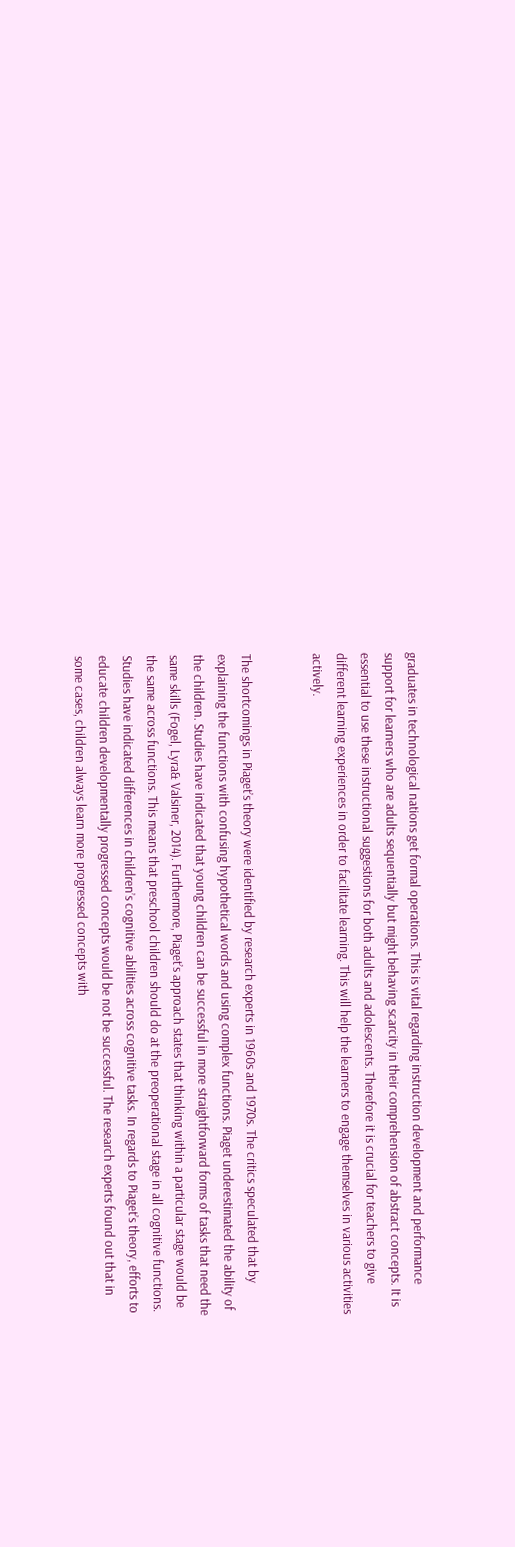graduates in technological nations get formal operations. This is vital regarding instruction development and performance support for learners who are adults sequentially but might behaving scarcity in their comprehension of abstract concepts. It is essential to use these instructional suggestions for both adults and adolescents. Therefore it is crucial for teachers to give different learning experiences in order to facilitate learning. This will help the learners to engage themselves in various activities actively.


The shortcomings in Piaget’s theory were identified by research experts in 1960s and 1970s. The critics speculated that by explaining the functions with confusing hypothetical words and using complex functions. Piaget underestimated the ability of the children. Studies have indicated that young children can be successful in more straightforward forms of tasks that need the same skills (Fogel, Lyra& Valsiner, 2014). Furthermore, Piaget’s approach states that thinking within a particular stage would be the same across functions. This means that preschool children should do at the preoperational stage in all cognitive functions. Studies have indicated differences in children’s cognitive abilities across cognitive tasks. In regards to Piaget’s theory, efforts to educate children developmentally progressed concepts would be not be successful. The research experts found out that in some cases, children always learn more progressed concepts with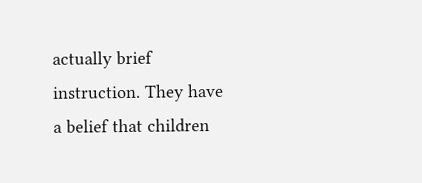actually brief instruction. They have a belief that children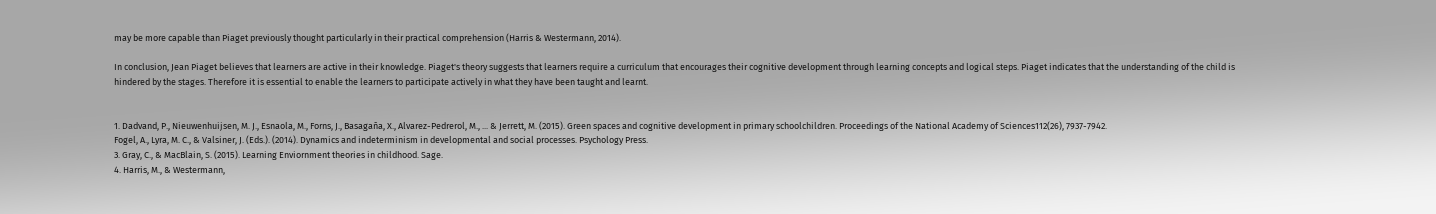may be more capable than Piaget previously thought particularly in their practical comprehension (Harris & Westermann, 2014).

In conclusion, Jean Piaget believes that learners are active in their knowledge. Piaget's theory suggests that learners require a curriculum that encourages their cognitive development through learning concepts and logical steps. Piaget indicates that the understanding of the child is hindered by the stages. Therefore it is essential to enable the learners to participate actively in what they have been taught and learnt.


1. Dadvand, P., Nieuwenhuijsen, M. J., Esnaola, M., Forns, J., Basagaña, X., Alvarez-Pedrerol, M., ... & Jerrett, M. (2015). Green spaces and cognitive development in primary schoolchildren. Proceedings of the National Academy of Sciences112(26), 7937-7942.
Fogel, A., Lyra, M. C., & Valsiner, J. (Eds.). (2014). Dynamics and indeterminism in developmental and social processes. Psychology Press.
3. Gray, C., & MacBlain, S. (2015). Learning Enviornment theories in childhood. Sage.
4. Harris, M., & Westermann,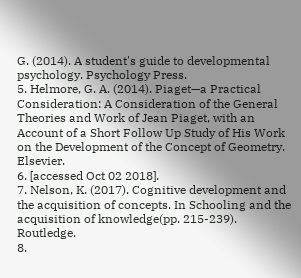G. (2014). A student's guide to developmental psychology. Psychology Press.
5. Helmore, G. A. (2014). Piaget—a Practical Consideration: A Consideration of the General Theories and Work of Jean Piaget, with an Account of a Short Follow Up Study of His Work on the Development of the Concept of Geometry. Elsevier.
6. [accessed Oct 02 2018].
7. Nelson, K. (2017). Cognitive development and the acquisition of concepts. In Schooling and the acquisition of knowledge(pp. 215-239). Routledge.
8.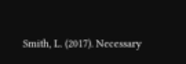Smith, L. (2017). Necessary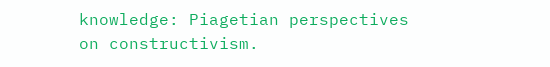knowledge: Piagetian perspectives on constructivism.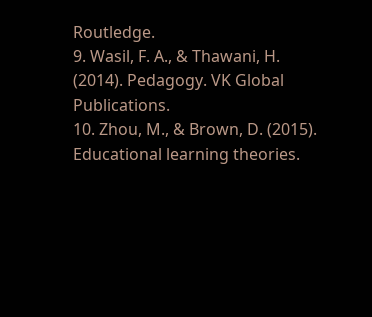Routledge.
9. Wasil, F. A., & Thawani, H. (2014). Pedagogy. VK Global Publications.
10. Zhou, M., & Brown, D. (2015). Educational learning theories.